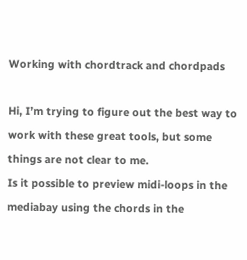Working with chordtrack and chordpads

Hi, I’m trying to figure out the best way to work with these great tools, but some things are not clear to me.
Is it possible to preview midi-loops in the mediabay using the chords in the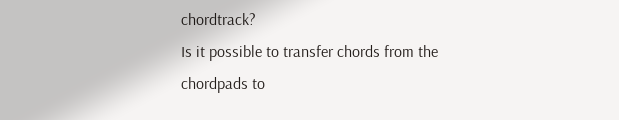chordtrack?
Is it possible to transfer chords from the chordpads to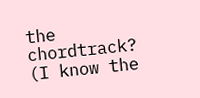the chordtrack? (I know the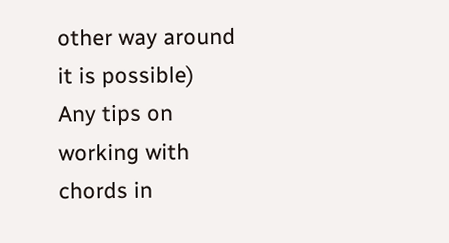other way around it is possible)
Any tips on working with chords in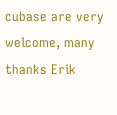cubase are very welcome, many thanks Erik